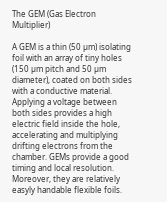The GEM (Gas Electron Multiplier)

A GEM is a thin (50 µm) isolating foil with an array of tiny holes (150 µm pitch and 50 µm diameter), coated on both sides with a conductive material. Applying a voltage between both sides provides a high electric field inside the hole, accelerating and multiplying drifting electrons from the chamber. GEMs provide a good timing and local resolution. Moreover, they are relatively easyly handable flexible foils.